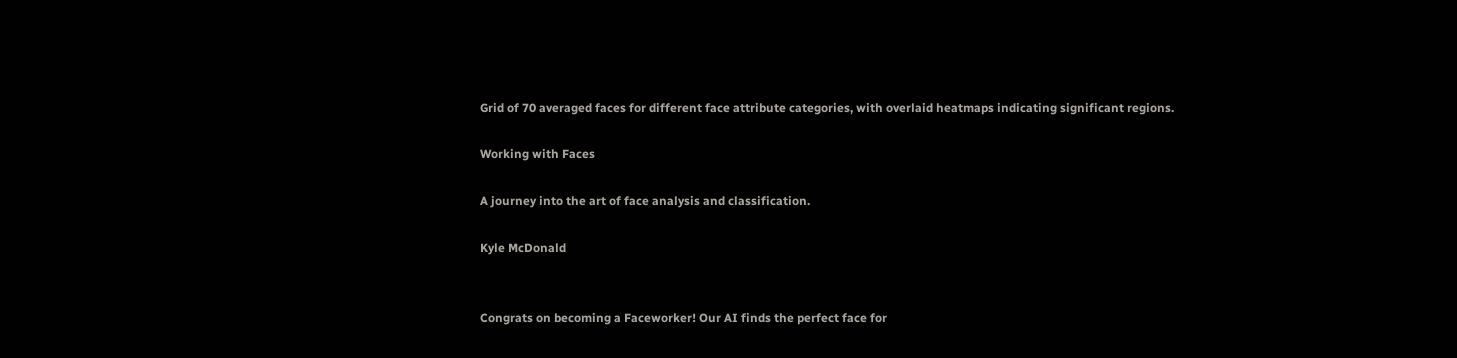Grid of 70 averaged faces for different face attribute categories, with overlaid heatmaps indicating significant regions.

Working with Faces

A journey into the art of face analysis and classification.

Kyle McDonald


Congrats on becoming a Faceworker! Our AI finds the perfect face for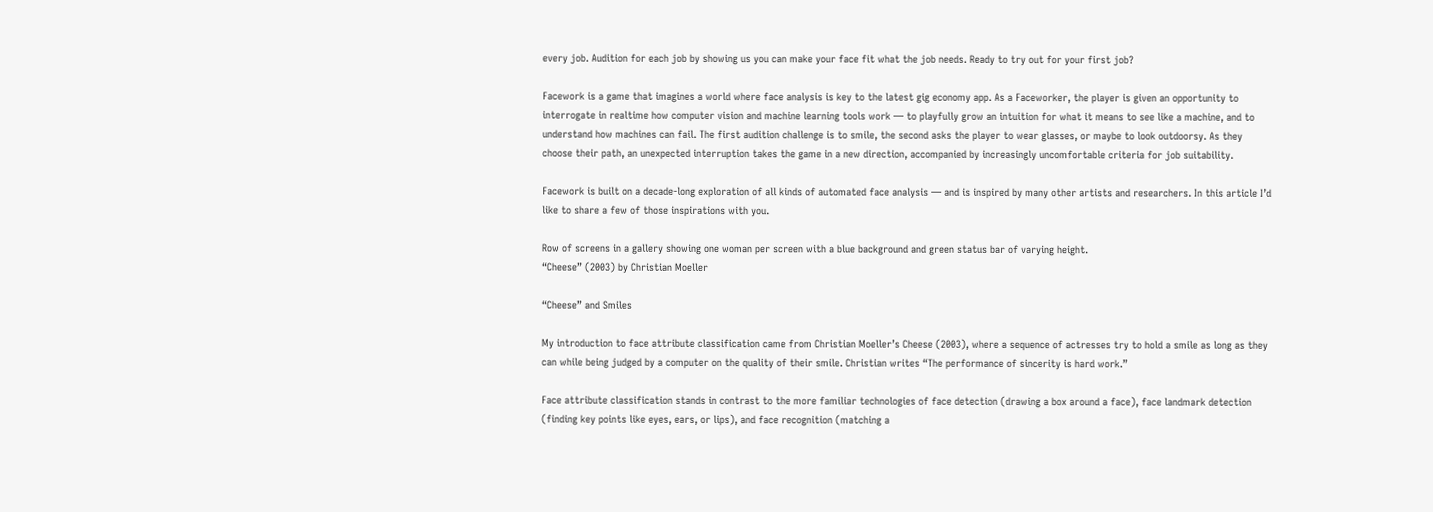every job. Audition for each job by showing us you can make your face fit what the job needs. Ready to try out for your first job?

Facework is a game that imagines a world where face analysis is key to the latest gig economy app. As a Faceworker, the player is given an opportunity to interrogate in realtime how computer vision and machine learning tools work — to playfully grow an intuition for what it means to see like a machine, and to understand how machines can fail. The first audition challenge is to smile, the second asks the player to wear glasses, or maybe to look outdoorsy. As they choose their path, an unexpected interruption takes the game in a new direction, accompanied by increasingly uncomfortable criteria for job suitability.

Facework is built on a decade-long exploration of all kinds of automated face analysis — and is inspired by many other artists and researchers. In this article I’d like to share a few of those inspirations with you.

Row of screens in a gallery showing one woman per screen with a blue background and green status bar of varying height.
“Cheese” (2003) by Christian Moeller

“Cheese” and Smiles

My introduction to face attribute classification came from Christian Moeller’s Cheese (2003), where a sequence of actresses try to hold a smile as long as they can while being judged by a computer on the quality of their smile. Christian writes “The performance of sincerity is hard work.”

Face attribute classification stands in contrast to the more familiar technologies of face detection (drawing a box around a face), face landmark detection (finding key points like eyes, ears, or lips), and face recognition (matching a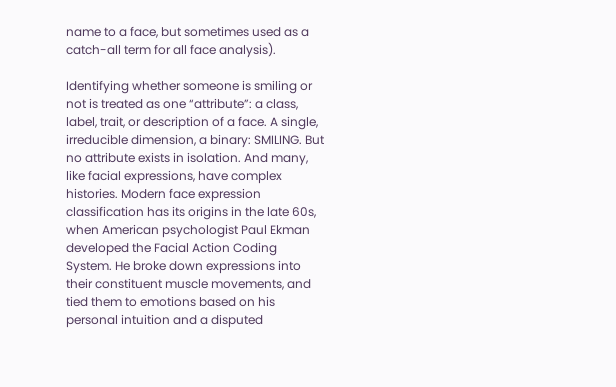name to a face, but sometimes used as a catch-all term for all face analysis).

Identifying whether someone is smiling or not is treated as one “attribute”: a class, label, trait, or description of a face. A single, irreducible dimension, a binary: SMILING. But no attribute exists in isolation. And many, like facial expressions, have complex histories. Modern face expression classification has its origins in the late 60s, when American psychologist Paul Ekman developed the Facial Action Coding System. He broke down expressions into their constituent muscle movements, and tied them to emotions based on his personal intuition and a disputed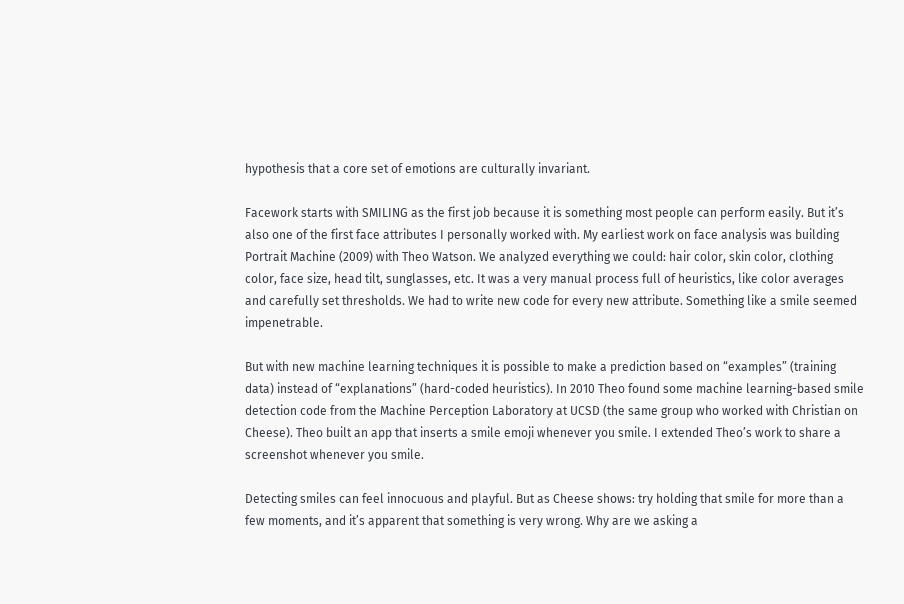hypothesis that a core set of emotions are culturally invariant.

Facework starts with SMILING as the first job because it is something most people can perform easily. But it’s also one of the first face attributes I personally worked with. My earliest work on face analysis was building Portrait Machine (2009) with Theo Watson. We analyzed everything we could: hair color, skin color, clothing color, face size, head tilt, sunglasses, etc. It was a very manual process full of heuristics, like color averages and carefully set thresholds. We had to write new code for every new attribute. Something like a smile seemed impenetrable.

But with new machine learning techniques it is possible to make a prediction based on “examples” (training data) instead of “explanations” (hard-coded heuristics). In 2010 Theo found some machine learning-based smile detection code from the Machine Perception Laboratory at UCSD (the same group who worked with Christian on Cheese). Theo built an app that inserts a smile emoji whenever you smile. I extended Theo’s work to share a screenshot whenever you smile.

Detecting smiles can feel innocuous and playful. But as Cheese shows: try holding that smile for more than a few moments, and it’s apparent that something is very wrong. Why are we asking a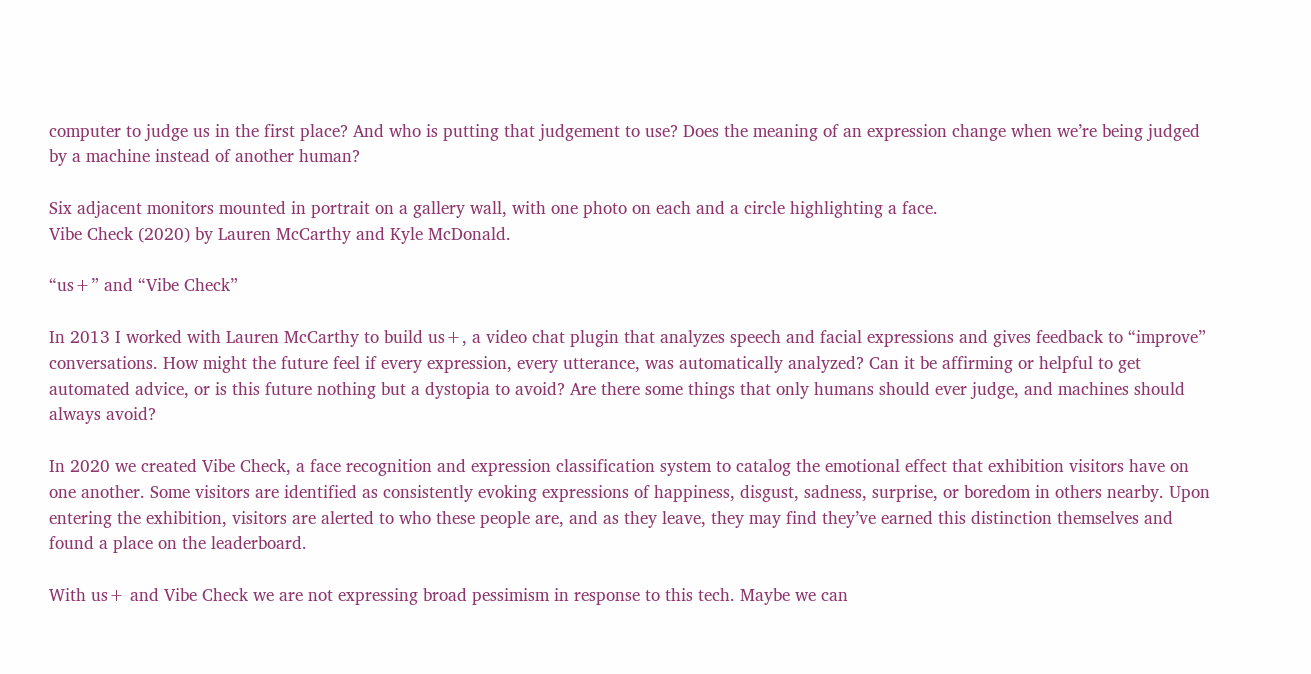computer to judge us in the first place? And who is putting that judgement to use? Does the meaning of an expression change when we’re being judged by a machine instead of another human?

Six adjacent monitors mounted in portrait on a gallery wall, with one photo on each and a circle highlighting a face.
Vibe Check (2020) by Lauren McCarthy and Kyle McDonald.

“us+” and “Vibe Check”

In 2013 I worked with Lauren McCarthy to build us+, a video chat plugin that analyzes speech and facial expressions and gives feedback to “improve” conversations. How might the future feel if every expression, every utterance, was automatically analyzed? Can it be affirming or helpful to get automated advice, or is this future nothing but a dystopia to avoid? Are there some things that only humans should ever judge, and machines should always avoid?

In 2020 we created Vibe Check, a face recognition and expression classification system to catalog the emotional effect that exhibition visitors have on one another. Some visitors are identified as consistently evoking expressions of happiness, disgust, sadness, surprise, or boredom in others nearby. Upon entering the exhibition, visitors are alerted to who these people are, and as they leave, they may find they’ve earned this distinction themselves and found a place on the leaderboard.

With us+ and Vibe Check we are not expressing broad pessimism in response to this tech. Maybe we can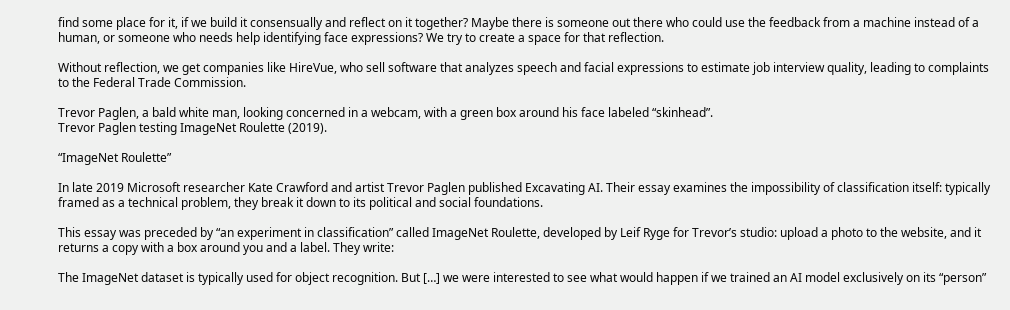find some place for it, if we build it consensually and reflect on it together? Maybe there is someone out there who could use the feedback from a machine instead of a human, or someone who needs help identifying face expressions? We try to create a space for that reflection.

Without reflection, we get companies like HireVue, who sell software that analyzes speech and facial expressions to estimate job interview quality, leading to complaints to the Federal Trade Commission.

Trevor Paglen, a bald white man, looking concerned in a webcam, with a green box around his face labeled “skinhead”.
Trevor Paglen testing ImageNet Roulette (2019).

“ImageNet Roulette”

In late 2019 Microsoft researcher Kate Crawford and artist Trevor Paglen published Excavating AI. Their essay examines the impossibility of classification itself: typically framed as a technical problem, they break it down to its political and social foundations.

This essay was preceded by “an experiment in classification” called ImageNet Roulette, developed by Leif Ryge for Trevor’s studio: upload a photo to the website, and it returns a copy with a box around you and a label. They write:

The ImageNet dataset is typically used for object recognition. But […] we were interested to see what would happen if we trained an AI model exclusively on its “person”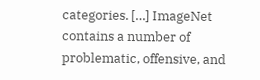categories. […] ImageNet contains a number of problematic, offensive, and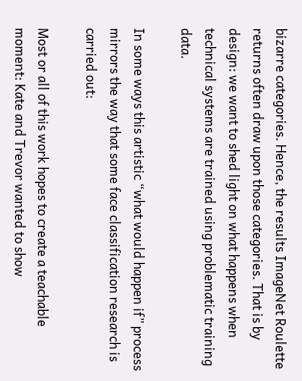bizarre categories. Hence, the results ImageNet Roulette returns often draw upon those categories. That is by design: we want to shed light on what happens when technical systems are trained using problematic training data.

In some ways this artistic “what would happen if” process mirrors the way that some face classification research is carried out:

Most or all of this work hopes to create a teachable moment: Kate and Trevor wanted to show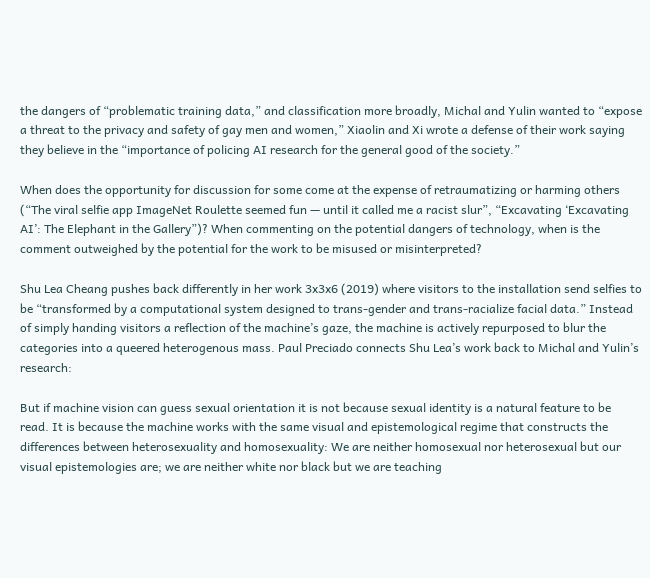the dangers of “problematic training data,” and classification more broadly, Michal and Yulin wanted to “expose a threat to the privacy and safety of gay men and women,” Xiaolin and Xi wrote a defense of their work saying they believe in the “importance of policing AI research for the general good of the society.”

When does the opportunity for discussion for some come at the expense of retraumatizing or harming others (“The viral selfie app ImageNet Roulette seemed fun — until it called me a racist slur”, “Excavating ‘Excavating AI’: The Elephant in the Gallery”)? When commenting on the potential dangers of technology, when is the comment outweighed by the potential for the work to be misused or misinterpreted?

Shu Lea Cheang pushes back differently in her work 3x3x6 (2019) where visitors to the installation send selfies to be “transformed by a computational system designed to trans-gender and trans-racialize facial data.” Instead of simply handing visitors a reflection of the machine’s gaze, the machine is actively repurposed to blur the categories into a queered heterogenous mass. Paul Preciado connects Shu Lea’s work back to Michal and Yulin’s research:

But if machine vision can guess sexual orientation it is not because sexual identity is a natural feature to be read. It is because the machine works with the same visual and epistemological regime that constructs the differences between heterosexuality and homosexuality: We are neither homosexual nor heterosexual but our visual epistemologies are; we are neither white nor black but we are teaching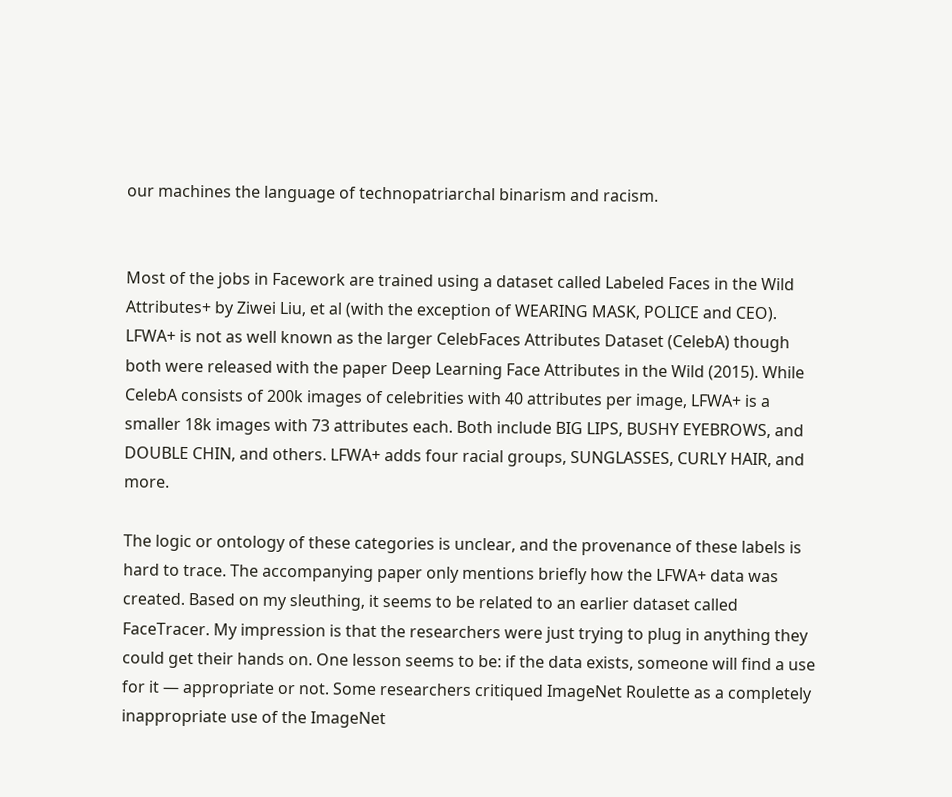our machines the language of technopatriarchal binarism and racism.


Most of the jobs in Facework are trained using a dataset called Labeled Faces in the Wild Attributes+ by Ziwei Liu, et al (with the exception of WEARING MASK, POLICE and CEO). LFWA+ is not as well known as the larger CelebFaces Attributes Dataset (CelebA) though both were released with the paper Deep Learning Face Attributes in the Wild (2015). While CelebA consists of 200k images of celebrities with 40 attributes per image, LFWA+ is a smaller 18k images with 73 attributes each. Both include BIG LIPS, BUSHY EYEBROWS, and DOUBLE CHIN, and others. LFWA+ adds four racial groups, SUNGLASSES, CURLY HAIR, and more.

The logic or ontology of these categories is unclear, and the provenance of these labels is hard to trace. The accompanying paper only mentions briefly how the LFWA+ data was created. Based on my sleuthing, it seems to be related to an earlier dataset called FaceTracer. My impression is that the researchers were just trying to plug in anything they could get their hands on. One lesson seems to be: if the data exists, someone will find a use for it — appropriate or not. Some researchers critiqued ImageNet Roulette as a completely inappropriate use of the ImageNet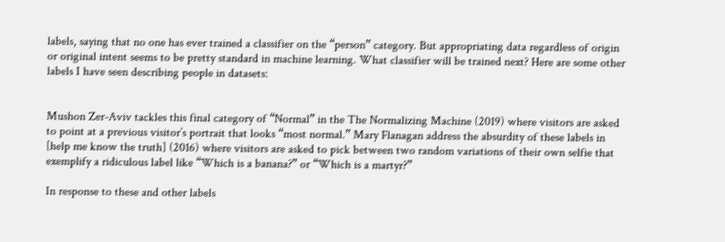labels, saying that no one has ever trained a classifier on the “person” category. But appropriating data regardless of origin or original intent seems to be pretty standard in machine learning. What classifier will be trained next? Here are some other labels I have seen describing people in datasets:


Mushon Zer-Aviv tackles this final category of “Normal” in the The Normalizing Machine (2019) where visitors are asked to point at a previous visitor’s portrait that looks “most normal.” Mary Flanagan address the absurdity of these labels in [help me know the truth] (2016) where visitors are asked to pick between two random variations of their own selfie that exemplify a ridiculous label like “Which is a banana?” or “Which is a martyr?”

In response to these and other labels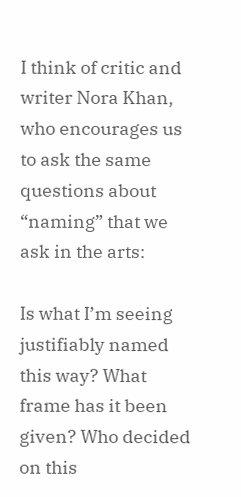I think of critic and writer Nora Khan, who encourages us to ask the same questions about “naming” that we ask in the arts:

Is what I’m seeing justifiably named this way? What frame has it been given? Who decided on this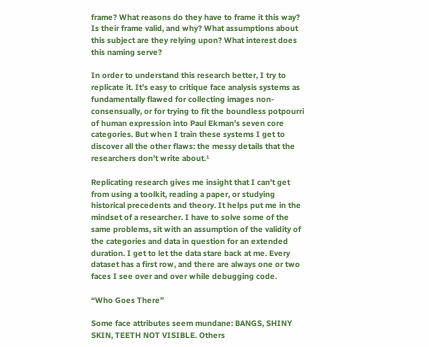frame? What reasons do they have to frame it this way? Is their frame valid, and why? What assumptions about this subject are they relying upon? What interest does this naming serve?

In order to understand this research better, I try to replicate it. It’s easy to critique face analysis systems as fundamentally flawed for collecting images non-consensually, or for trying to fit the boundless potpourri of human expression into Paul Ekman’s seven core categories. But when I train these systems I get to discover all the other flaws: the messy details that the researchers don’t write about.¹

Replicating research gives me insight that I can’t get from using a toolkit, reading a paper, or studying historical precedents and theory. It helps put me in the mindset of a researcher. I have to solve some of the same problems, sit with an assumption of the validity of the categories and data in question for an extended duration. I get to let the data stare back at me. Every dataset has a first row, and there are always one or two faces I see over and over while debugging code.

“Who Goes There”

Some face attributes seem mundane: BANGS, SHINY SKIN, TEETH NOT VISIBLE. Others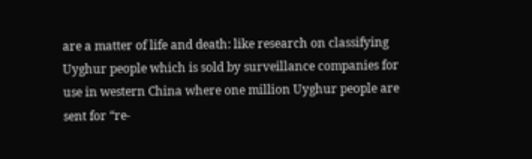are a matter of life and death: like research on classifying Uyghur people which is sold by surveillance companies for use in western China where one million Uyghur people are sent for “re-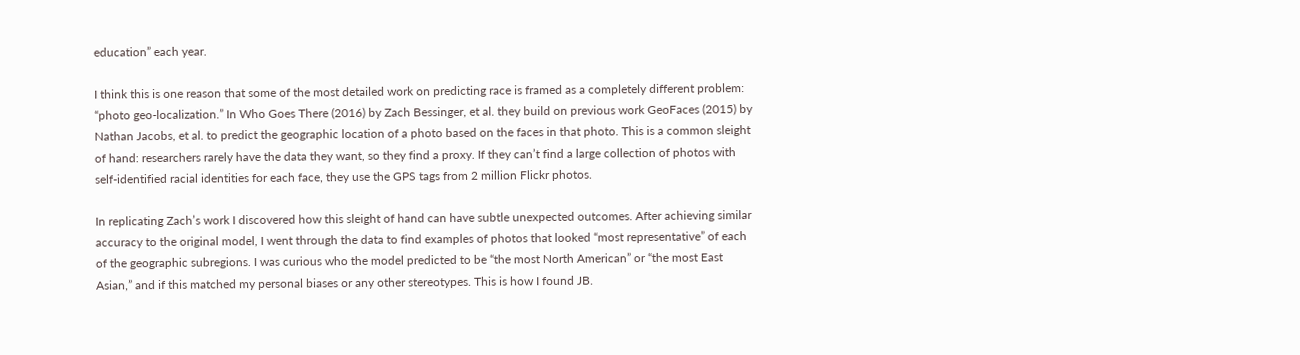education” each year.

I think this is one reason that some of the most detailed work on predicting race is framed as a completely different problem: “photo geo-localization.” In Who Goes There (2016) by Zach Bessinger, et al. they build on previous work GeoFaces (2015) by Nathan Jacobs, et al. to predict the geographic location of a photo based on the faces in that photo. This is a common sleight of hand: researchers rarely have the data they want, so they find a proxy. If they can’t find a large collection of photos with self-identified racial identities for each face, they use the GPS tags from 2 million Flickr photos.

In replicating Zach’s work I discovered how this sleight of hand can have subtle unexpected outcomes. After achieving similar accuracy to the original model, I went through the data to find examples of photos that looked “most representative” of each of the geographic subregions. I was curious who the model predicted to be “the most North American” or “the most East Asian,” and if this matched my personal biases or any other stereotypes. This is how I found JB.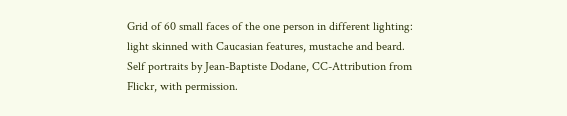Grid of 60 small faces of the one person in different lighting: light skinned with Caucasian features, mustache and beard.
Self portraits by Jean-Baptiste Dodane, CC-Attribution from Flickr, with permission.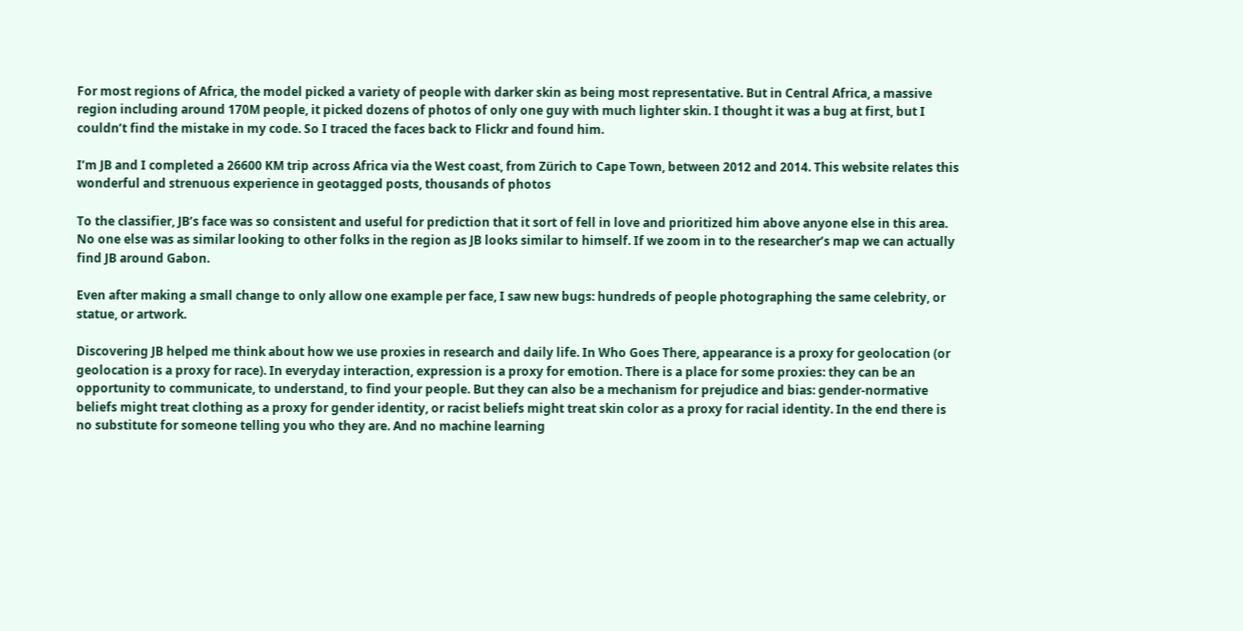For most regions of Africa, the model picked a variety of people with darker skin as being most representative. But in Central Africa, a massive region including around 170M people, it picked dozens of photos of only one guy with much lighter skin. I thought it was a bug at first, but I couldn’t find the mistake in my code. So I traced the faces back to Flickr and found him.

I’m JB and I completed a 26600 KM trip across Africa via the West coast, from Zürich to Cape Town, between 2012 and 2014. This website relates this wonderful and strenuous experience in geotagged posts, thousands of photos

To the classifier, JB’s face was so consistent and useful for prediction that it sort of fell in love and prioritized him above anyone else in this area. No one else was as similar looking to other folks in the region as JB looks similar to himself. If we zoom in to the researcher’s map we can actually find JB around Gabon.

Even after making a small change to only allow one example per face, I saw new bugs: hundreds of people photographing the same celebrity, or statue, or artwork.

Discovering JB helped me think about how we use proxies in research and daily life. In Who Goes There, appearance is a proxy for geolocation (or geolocation is a proxy for race). In everyday interaction, expression is a proxy for emotion. There is a place for some proxies: they can be an opportunity to communicate, to understand, to find your people. But they can also be a mechanism for prejudice and bias: gender-normative beliefs might treat clothing as a proxy for gender identity, or racist beliefs might treat skin color as a proxy for racial identity. In the end there is no substitute for someone telling you who they are. And no machine learning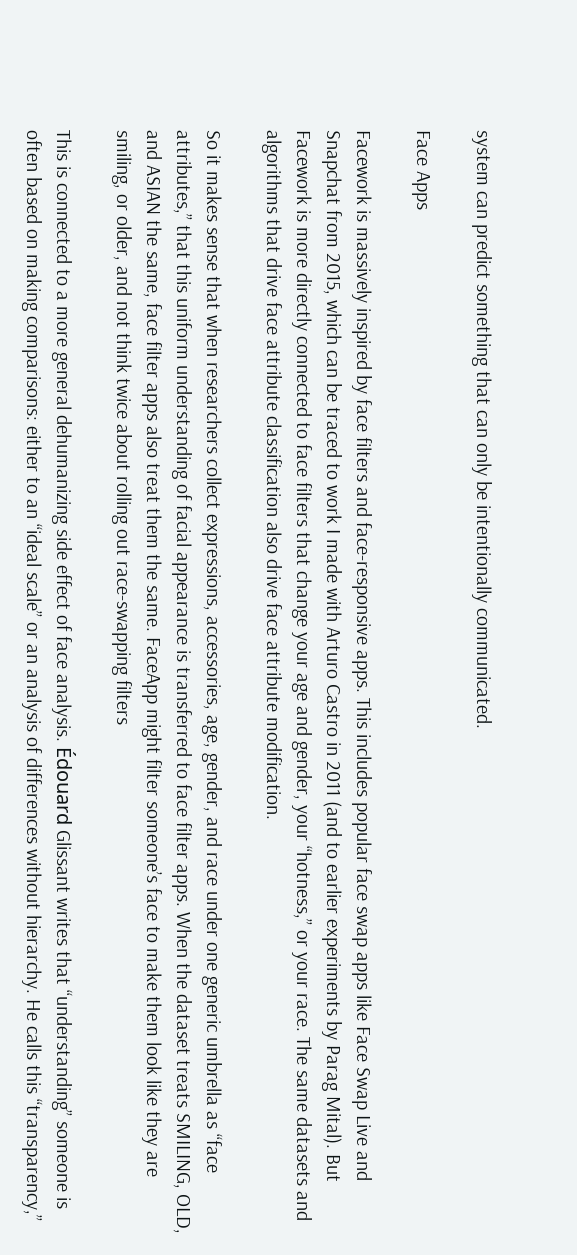system can predict something that can only be intentionally communicated.

Face Apps

Facework is massively inspired by face filters and face-responsive apps. This includes popular face swap apps like Face Swap Live and Snapchat from 2015, which can be traced to work I made with Arturo Castro in 2011 (and to earlier experiments by Parag Mital). But Facework is more directly connected to face filters that change your age and gender, your “hotness,” or your race. The same datasets and algorithms that drive face attribute classification also drive face attribute modification.

So it makes sense that when researchers collect expressions, accessories, age, gender, and race under one generic umbrella as “face attributes,” that this uniform understanding of facial appearance is transferred to face filter apps. When the dataset treats SMILING, OLD, and ASIAN the same, face filter apps also treat them the same. FaceApp might filter someone’s face to make them look like they are smiling, or older, and not think twice about rolling out race-swapping filters

This is connected to a more general dehumanizing side effect of face analysis. Édouard Glissant writes that “understanding” someone is often based on making comparisons: either to an “ideal scale” or an analysis of differences without hierarchy. He calls this “transparency,”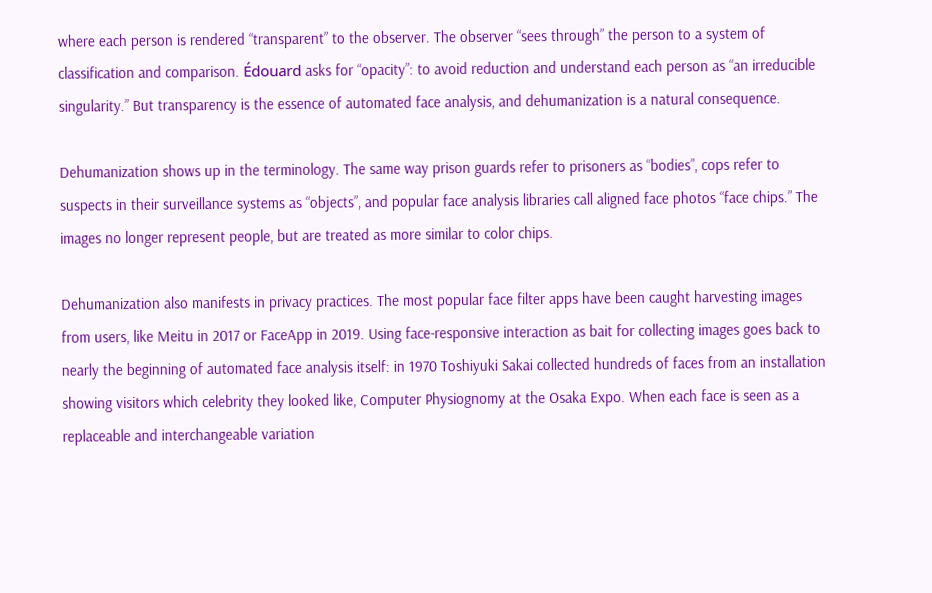where each person is rendered “transparent” to the observer. The observer “sees through” the person to a system of classification and comparison. Édouard asks for “opacity”: to avoid reduction and understand each person as “an irreducible singularity.” But transparency is the essence of automated face analysis, and dehumanization is a natural consequence.

Dehumanization shows up in the terminology. The same way prison guards refer to prisoners as “bodies”, cops refer to suspects in their surveillance systems as “objects”, and popular face analysis libraries call aligned face photos “face chips.” The images no longer represent people, but are treated as more similar to color chips.

Dehumanization also manifests in privacy practices. The most popular face filter apps have been caught harvesting images from users, like Meitu in 2017 or FaceApp in 2019. Using face-responsive interaction as bait for collecting images goes back to nearly the beginning of automated face analysis itself: in 1970 Toshiyuki Sakai collected hundreds of faces from an installation showing visitors which celebrity they looked like, Computer Physiognomy at the Osaka Expo. When each face is seen as a replaceable and interchangeable variation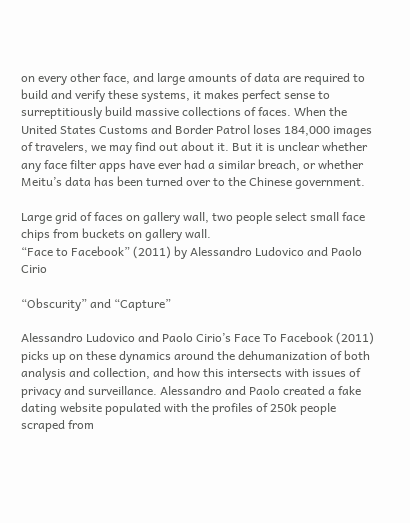on every other face, and large amounts of data are required to build and verify these systems, it makes perfect sense to surreptitiously build massive collections of faces. When the United States Customs and Border Patrol loses 184,000 images of travelers, we may find out about it. But it is unclear whether any face filter apps have ever had a similar breach, or whether Meitu’s data has been turned over to the Chinese government.

Large grid of faces on gallery wall, two people select small face chips from buckets on gallery wall.
“Face to Facebook” (2011) by Alessandro Ludovico and Paolo Cirio

“Obscurity” and “Capture”

Alessandro Ludovico and Paolo Cirio’s Face To Facebook (2011) picks up on these dynamics around the dehumanization of both analysis and collection, and how this intersects with issues of privacy and surveillance. Alessandro and Paolo created a fake dating website populated with the profiles of 250k people scraped from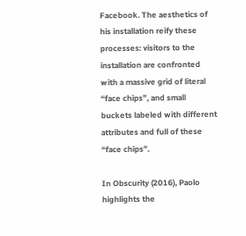Facebook. The aesthetics of his installation reify these processes: visitors to the installation are confronted with a massive grid of literal “face chips”, and small buckets labeled with different attributes and full of these “face chips”.

In Obscurity (2016), Paolo highlights the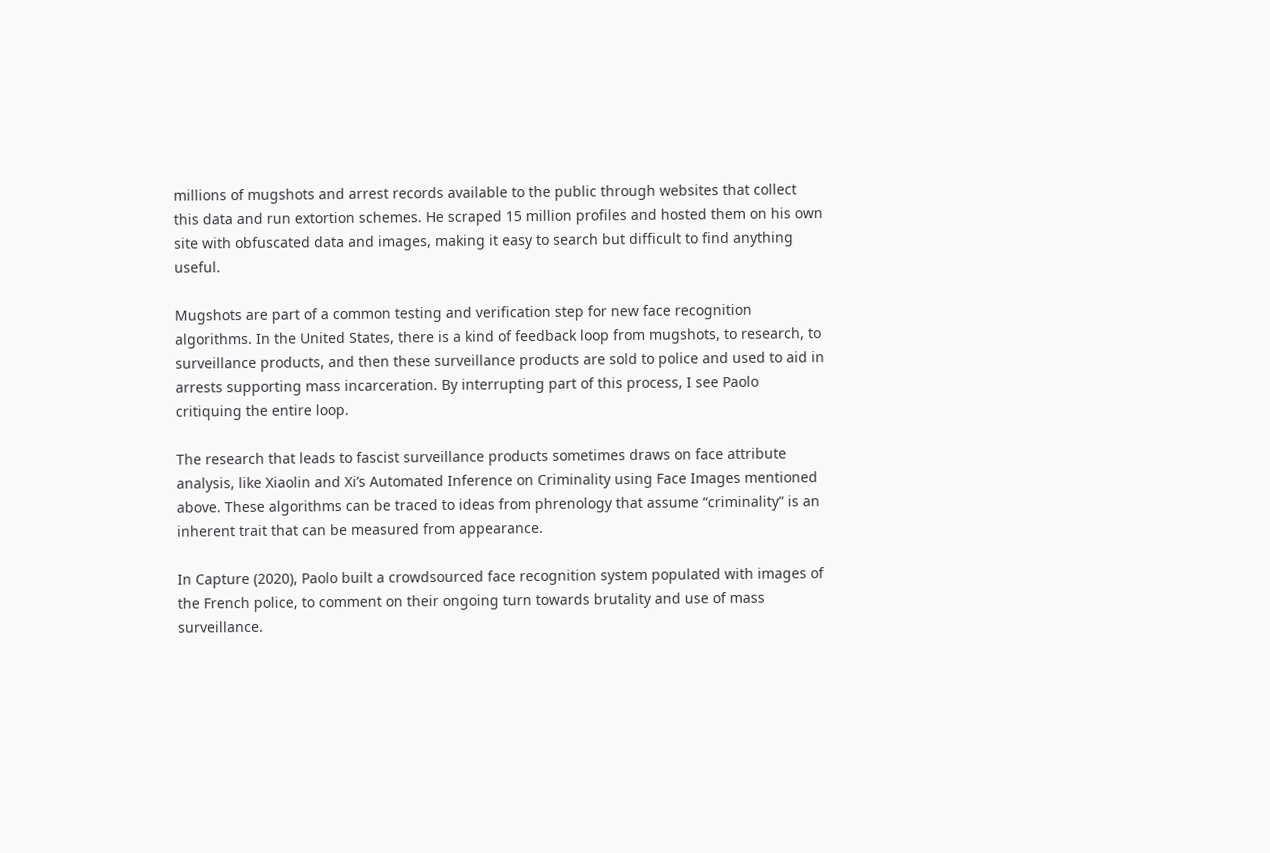millions of mugshots and arrest records available to the public through websites that collect this data and run extortion schemes. He scraped 15 million profiles and hosted them on his own site with obfuscated data and images, making it easy to search but difficult to find anything useful.

Mugshots are part of a common testing and verification step for new face recognition algorithms. In the United States, there is a kind of feedback loop from mugshots, to research, to surveillance products, and then these surveillance products are sold to police and used to aid in arrests supporting mass incarceration. By interrupting part of this process, I see Paolo critiquing the entire loop.

The research that leads to fascist surveillance products sometimes draws on face attribute analysis, like Xiaolin and Xi’s Automated Inference on Criminality using Face Images mentioned above. These algorithms can be traced to ideas from phrenology that assume “criminality” is an inherent trait that can be measured from appearance.

In Capture (2020), Paolo built a crowdsourced face recognition system populated with images of the French police, to comment on their ongoing turn towards brutality and use of mass surveillance.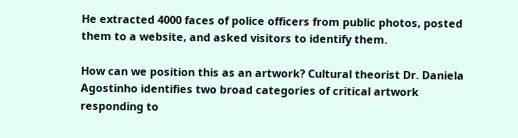He extracted 4000 faces of police officers from public photos, posted them to a website, and asked visitors to identify them.

How can we position this as an artwork? Cultural theorist Dr. Daniela Agostinho identifies two broad categories of critical artwork responding to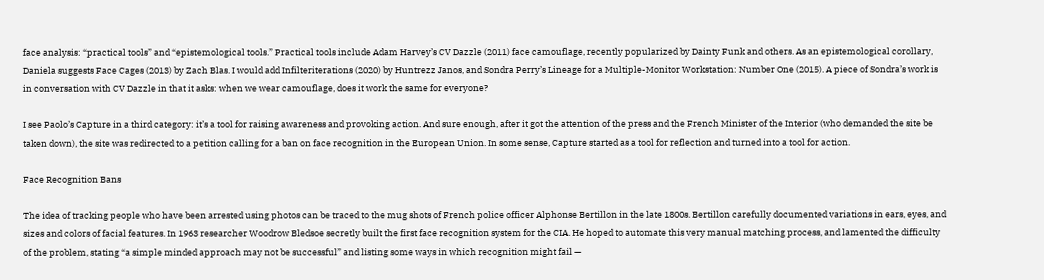face analysis: “practical tools” and “epistemological tools.” Practical tools include Adam Harvey’s CV Dazzle (2011) face camouflage, recently popularized by Dainty Funk and others. As an epistemological corollary, Daniela suggests Face Cages (2013) by Zach Blas. I would add Infilteriterations (2020) by Huntrezz Janos, and Sondra Perry’s Lineage for a Multiple-Monitor Workstation: Number One (2015). A piece of Sondra’s work is in conversation with CV Dazzle in that it asks: when we wear camouflage, does it work the same for everyone?

I see Paolo’s Capture in a third category: it’s a tool for raising awareness and provoking action. And sure enough, after it got the attention of the press and the French Minister of the Interior (who demanded the site be taken down), the site was redirected to a petition calling for a ban on face recognition in the European Union. In some sense, Capture started as a tool for reflection and turned into a tool for action.

Face Recognition Bans

The idea of tracking people who have been arrested using photos can be traced to the mug shots of French police officer Alphonse Bertillon in the late 1800s. Bertillon carefully documented variations in ears, eyes, and sizes and colors of facial features. In 1963 researcher Woodrow Bledsoe secretly built the first face recognition system for the CIA. He hoped to automate this very manual matching process, and lamented the difficulty of the problem, stating “a simple minded approach may not be successful” and listing some ways in which recognition might fail —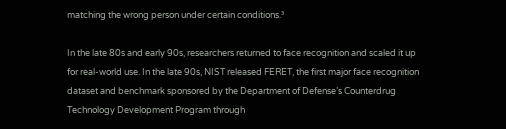matching the wrong person under certain conditions.³

In the late 80s and early 90s, researchers returned to face recognition and scaled it up for real-world use. In the late 90s, NIST released FERET, the first major face recognition dataset and benchmark sponsored by the Department of Defense’s Counterdrug Technology Development Program through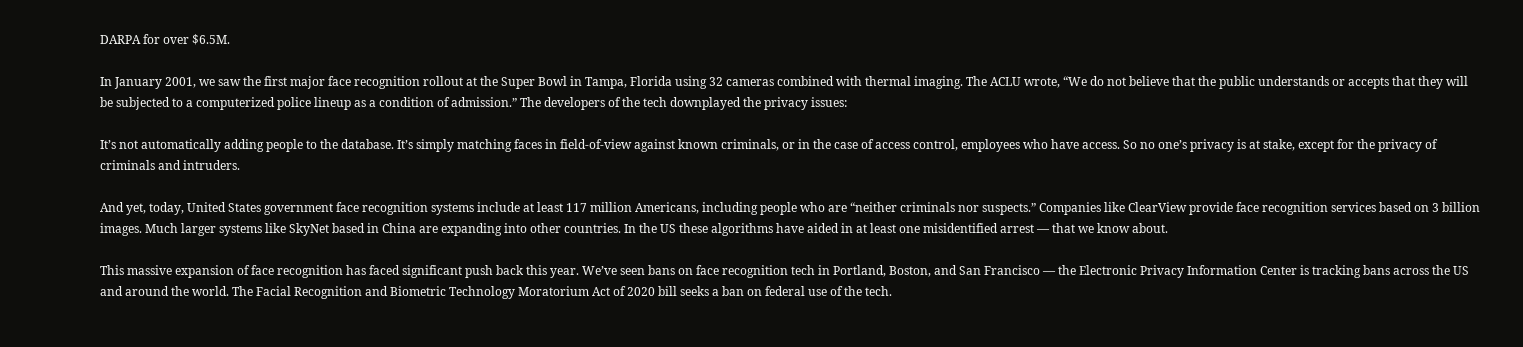DARPA for over $6.5M.

In January 2001, we saw the first major face recognition rollout at the Super Bowl in Tampa, Florida using 32 cameras combined with thermal imaging. The ACLU wrote, “We do not believe that the public understands or accepts that they will be subjected to a computerized police lineup as a condition of admission.” The developers of the tech downplayed the privacy issues:

It’s not automatically adding people to the database. It’s simply matching faces in field-of-view against known criminals, or in the case of access control, employees who have access. So no one’s privacy is at stake, except for the privacy of criminals and intruders.

And yet, today, United States government face recognition systems include at least 117 million Americans, including people who are “neither criminals nor suspects.” Companies like ClearView provide face recognition services based on 3 billion images. Much larger systems like SkyNet based in China are expanding into other countries. In the US these algorithms have aided in at least one misidentified arrest — that we know about.

This massive expansion of face recognition has faced significant push back this year. We’ve seen bans on face recognition tech in Portland, Boston, and San Francisco — the Electronic Privacy Information Center is tracking bans across the US and around the world. The Facial Recognition and Biometric Technology Moratorium Act of 2020 bill seeks a ban on federal use of the tech.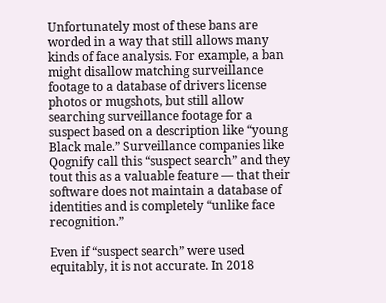Unfortunately most of these bans are worded in a way that still allows many kinds of face analysis. For example, a ban might disallow matching surveillance footage to a database of drivers license photos or mugshots, but still allow searching surveillance footage for a suspect based on a description like “young Black male.” Surveillance companies like Qognify call this “suspect search” and they tout this as a valuable feature — that their software does not maintain a database of identities and is completely “unlike face recognition.”

Even if “suspect search” were used equitably, it is not accurate. In 2018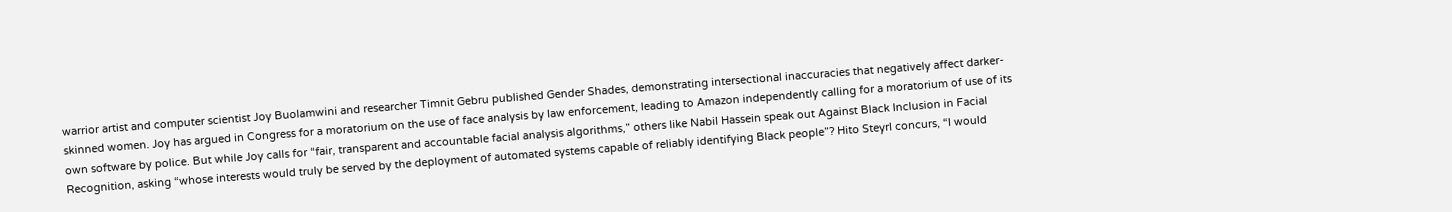warrior artist and computer scientist Joy Buolamwini and researcher Timnit Gebru published Gender Shades, demonstrating intersectional inaccuracies that negatively affect darker-skinned women. Joy has argued in Congress for a moratorium on the use of face analysis by law enforcement, leading to Amazon independently calling for a moratorium of use of its own software by police. But while Joy calls for “fair, transparent and accountable facial analysis algorithms,” others like Nabil Hassein speak out Against Black Inclusion in Facial Recognition, asking “whose interests would truly be served by the deployment of automated systems capable of reliably identifying Black people”? Hito Steyrl concurs, “I would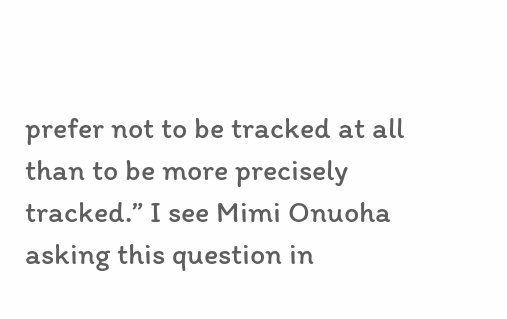prefer not to be tracked at all than to be more precisely tracked.” I see Mimi Onuoha asking this question in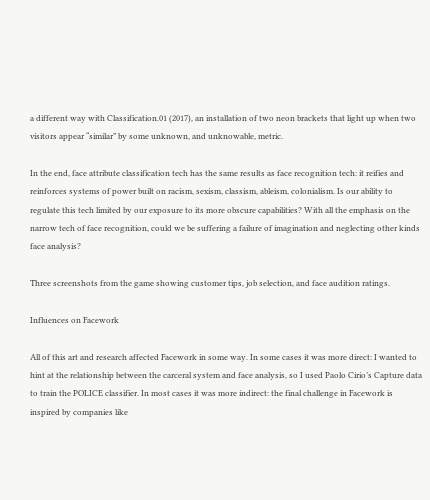a different way with Classification.01 (2017), an installation of two neon brackets that light up when two visitors appear “similar” by some unknown, and unknowable, metric.

In the end, face attribute classification tech has the same results as face recognition tech: it reifies and reinforces systems of power built on racism, sexism, classism, ableism, colonialism. Is our ability to regulate this tech limited by our exposure to its more obscure capabilities? With all the emphasis on the narrow tech of face recognition, could we be suffering a failure of imagination and neglecting other kinds face analysis?

Three screenshots from the game showing customer tips, job selection, and face audition ratings.

Influences on Facework

All of this art and research affected Facework in some way. In some cases it was more direct: I wanted to hint at the relationship between the carceral system and face analysis, so I used Paolo Cirio’s Capture data to train the POLICE classifier. In most cases it was more indirect: the final challenge in Facework is inspired by companies like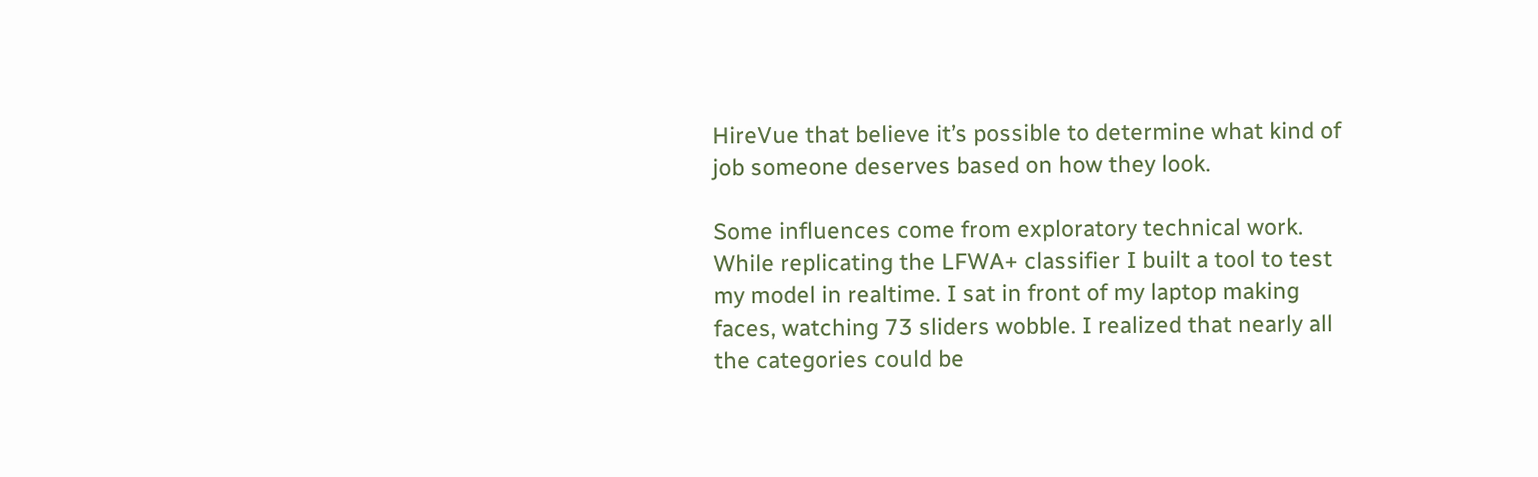HireVue that believe it’s possible to determine what kind of job someone deserves based on how they look.

Some influences come from exploratory technical work. While replicating the LFWA+ classifier I built a tool to test my model in realtime. I sat in front of my laptop making faces, watching 73 sliders wobble. I realized that nearly all the categories could be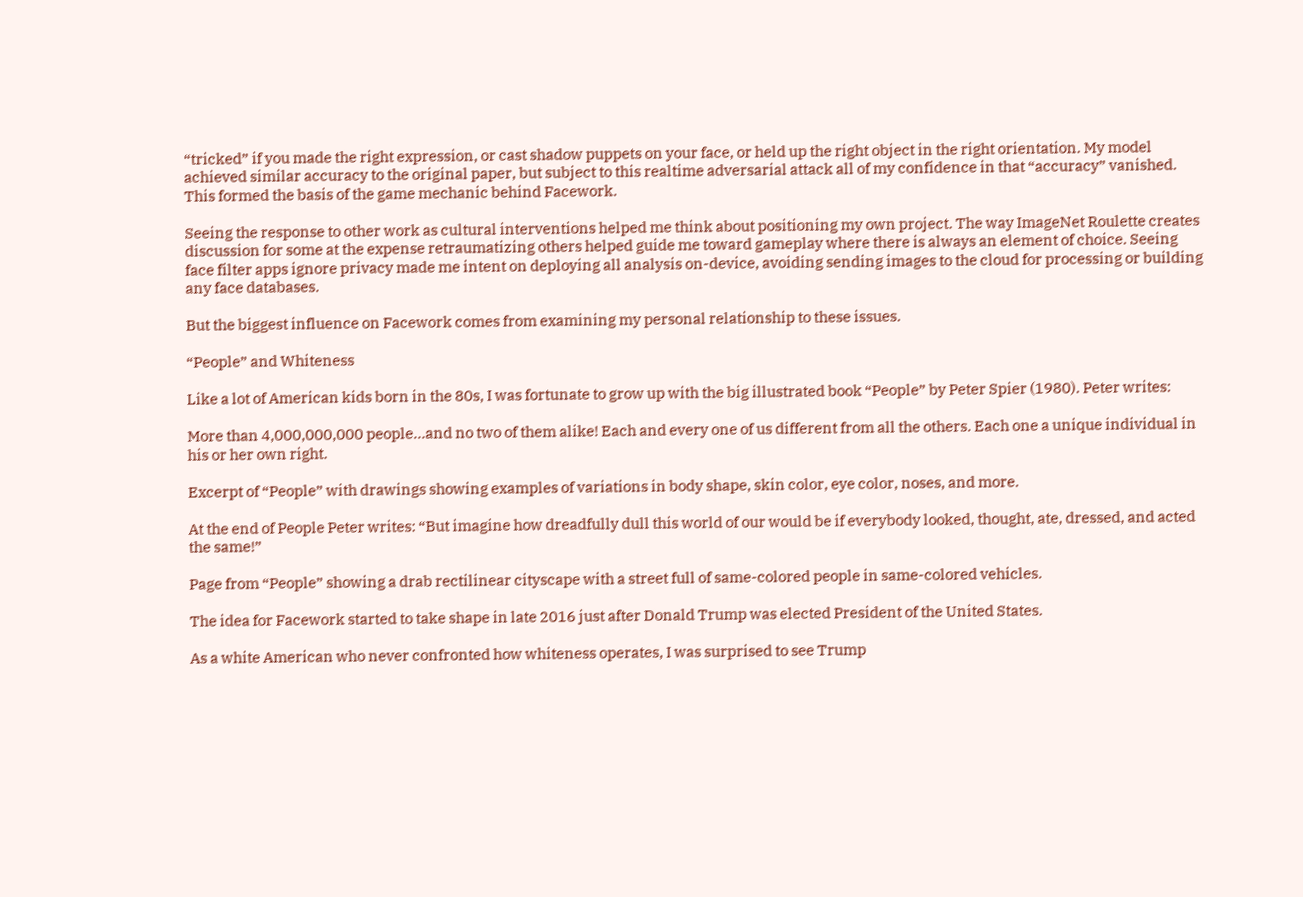“tricked” if you made the right expression, or cast shadow puppets on your face, or held up the right object in the right orientation. My model achieved similar accuracy to the original paper, but subject to this realtime adversarial attack all of my confidence in that “accuracy” vanished. This formed the basis of the game mechanic behind Facework.

Seeing the response to other work as cultural interventions helped me think about positioning my own project. The way ImageNet Roulette creates discussion for some at the expense retraumatizing others helped guide me toward gameplay where there is always an element of choice. Seeing face filter apps ignore privacy made me intent on deploying all analysis on-device, avoiding sending images to the cloud for processing or building any face databases.

But the biggest influence on Facework comes from examining my personal relationship to these issues.

“People” and Whiteness

Like a lot of American kids born in the 80s, I was fortunate to grow up with the big illustrated book “People” by Peter Spier (1980). Peter writes:

More than 4,000,000,000 people…and no two of them alike! Each and every one of us different from all the others. Each one a unique individual in his or her own right.

Excerpt of “People” with drawings showing examples of variations in body shape, skin color, eye color, noses, and more.

At the end of People Peter writes: “But imagine how dreadfully dull this world of our would be if everybody looked, thought, ate, dressed, and acted the same!”

Page from “People” showing a drab rectilinear cityscape with a street full of same-colored people in same-colored vehicles.

The idea for Facework started to take shape in late 2016 just after Donald Trump was elected President of the United States.

As a white American who never confronted how whiteness operates, I was surprised to see Trump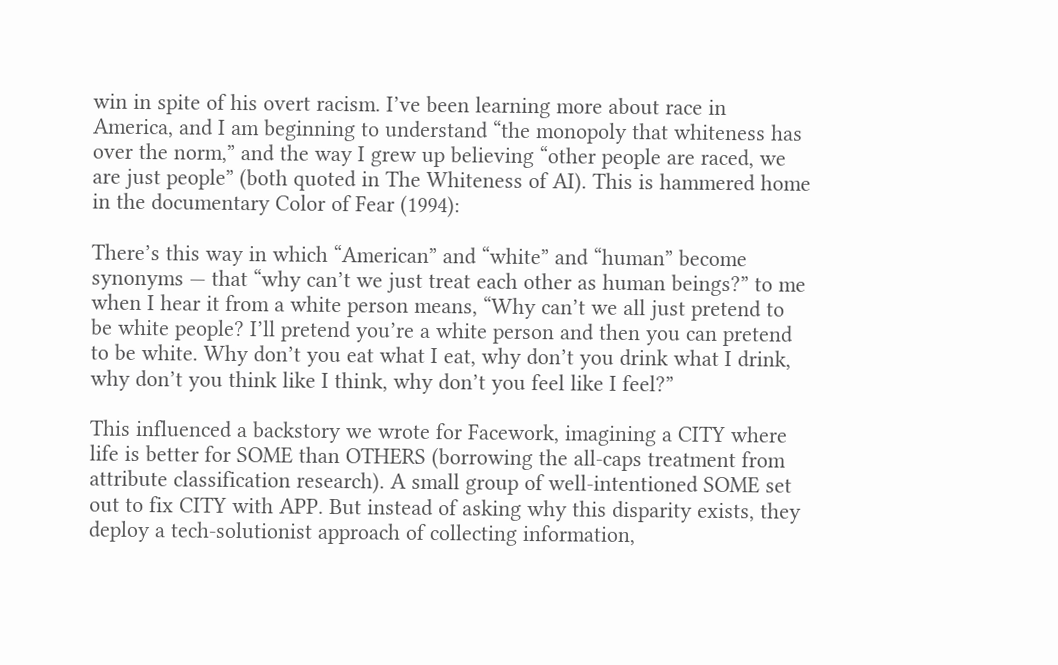win in spite of his overt racism. I’ve been learning more about race in America, and I am beginning to understand “the monopoly that whiteness has over the norm,” and the way I grew up believing “other people are raced, we are just people” (both quoted in The Whiteness of AI). This is hammered home in the documentary Color of Fear (1994):

There’s this way in which “American” and “white” and “human” become synonyms — that “why can’t we just treat each other as human beings?” to me when I hear it from a white person means, “Why can’t we all just pretend to be white people? I’ll pretend you’re a white person and then you can pretend to be white. Why don’t you eat what I eat, why don’t you drink what I drink, why don’t you think like I think, why don’t you feel like I feel?”

This influenced a backstory we wrote for Facework, imagining a CITY where life is better for SOME than OTHERS (borrowing the all-caps treatment from attribute classification research). A small group of well-intentioned SOME set out to fix CITY with APP. But instead of asking why this disparity exists, they deploy a tech-solutionist approach of collecting information,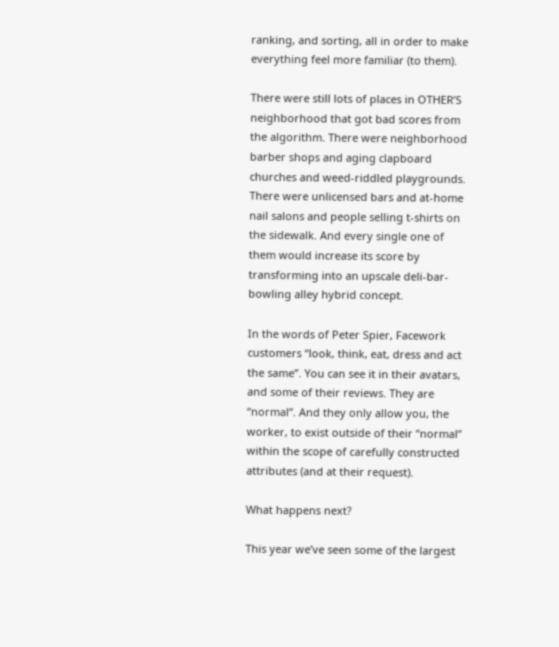ranking, and sorting, all in order to make everything feel more familiar (to them).

There were still lots of places in OTHER’S neighborhood that got bad scores from the algorithm. There were neighborhood barber shops and aging clapboard churches and weed-riddled playgrounds. There were unlicensed bars and at-home nail salons and people selling t-shirts on the sidewalk. And every single one of them would increase its score by transforming into an upscale deli-bar-bowling alley hybrid concept.

In the words of Peter Spier, Facework customers “look, think, eat, dress and act the same”. You can see it in their avatars, and some of their reviews. They are “normal”. And they only allow you, the worker, to exist outside of their “normal” within the scope of carefully constructed attributes (and at their request).

What happens next?

This year we’ve seen some of the largest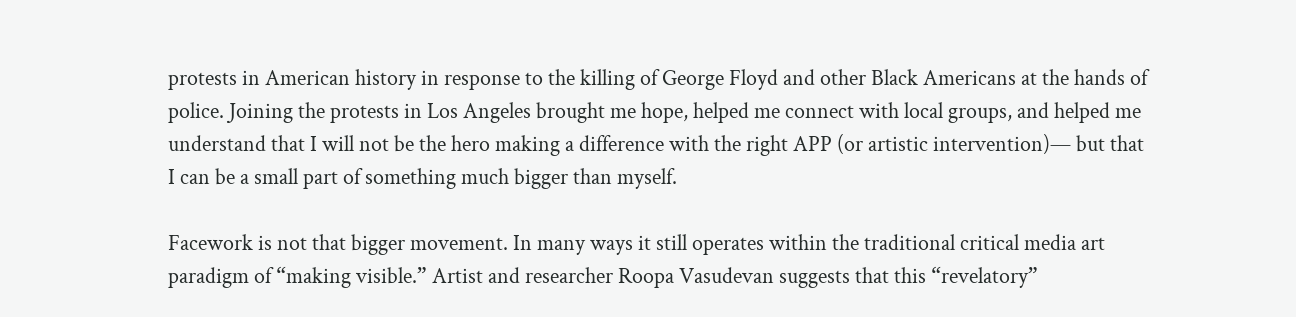protests in American history in response to the killing of George Floyd and other Black Americans at the hands of police. Joining the protests in Los Angeles brought me hope, helped me connect with local groups, and helped me understand that I will not be the hero making a difference with the right APP (or artistic intervention)— but that I can be a small part of something much bigger than myself.

Facework is not that bigger movement. In many ways it still operates within the traditional critical media art paradigm of “making visible.” Artist and researcher Roopa Vasudevan suggests that this “revelatory”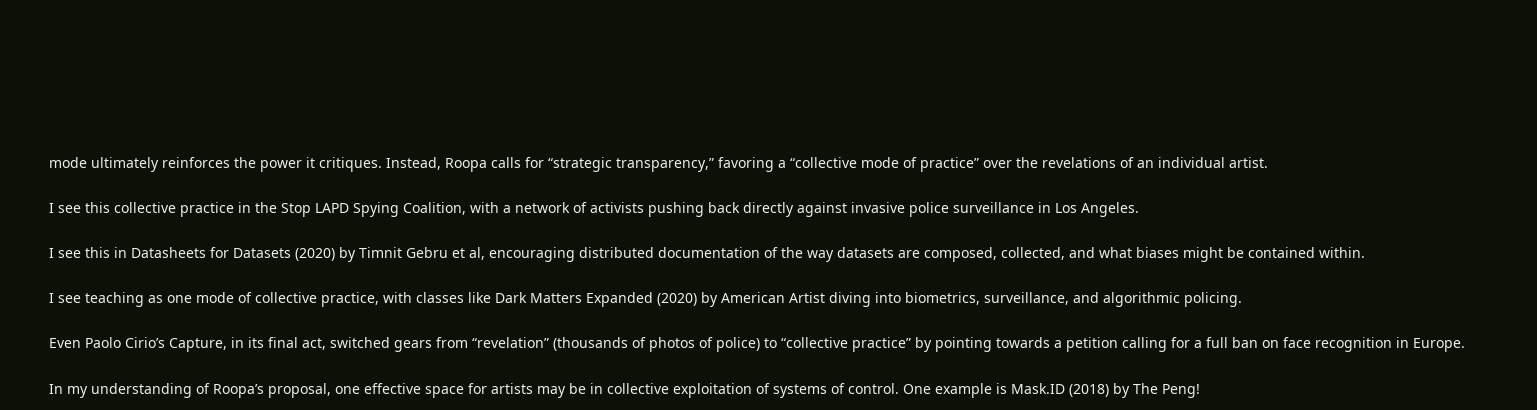mode ultimately reinforces the power it critiques. Instead, Roopa calls for “strategic transparency,” favoring a “collective mode of practice” over the revelations of an individual artist.

I see this collective practice in the Stop LAPD Spying Coalition, with a network of activists pushing back directly against invasive police surveillance in Los Angeles.

I see this in Datasheets for Datasets (2020) by Timnit Gebru et al, encouraging distributed documentation of the way datasets are composed, collected, and what biases might be contained within.

I see teaching as one mode of collective practice, with classes like Dark Matters Expanded (2020) by American Artist diving into biometrics, surveillance, and algorithmic policing.

Even Paolo Cirio’s Capture, in its final act, switched gears from “revelation” (thousands of photos of police) to “collective practice” by pointing towards a petition calling for a full ban on face recognition in Europe.

In my understanding of Roopa’s proposal, one effective space for artists may be in collective exploitation of systems of control. One example is Mask.ID (2018) by The Peng!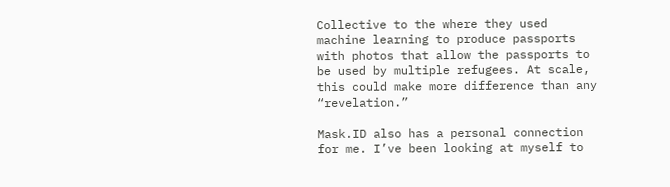Collective to the where they used machine learning to produce passports with photos that allow the passports to be used by multiple refugees. At scale, this could make more difference than any “revelation.”

Mask.ID also has a personal connection for me. I’ve been looking at myself to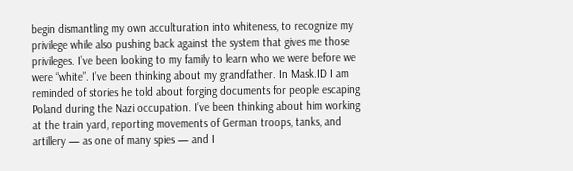begin dismantling my own acculturation into whiteness, to recognize my privilege while also pushing back against the system that gives me those privileges. I’ve been looking to my family to learn who we were before we were “white”. I’ve been thinking about my grandfather. In Mask.ID I am reminded of stories he told about forging documents for people escaping Poland during the Nazi occupation. I’ve been thinking about him working at the train yard, reporting movements of German troops, tanks, and artillery — as one of many spies — and I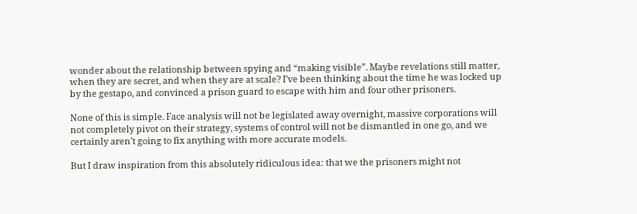wonder about the relationship between spying and “making visible”. Maybe revelations still matter, when they are secret, and when they are at scale? I’ve been thinking about the time he was locked up by the gestapo, and convinced a prison guard to escape with him and four other prisoners.

None of this is simple. Face analysis will not be legislated away overnight, massive corporations will not completely pivot on their strategy, systems of control will not be dismantled in one go, and we certainly aren’t going to fix anything with more accurate models.

But I draw inspiration from this absolutely ridiculous idea: that we the prisoners might not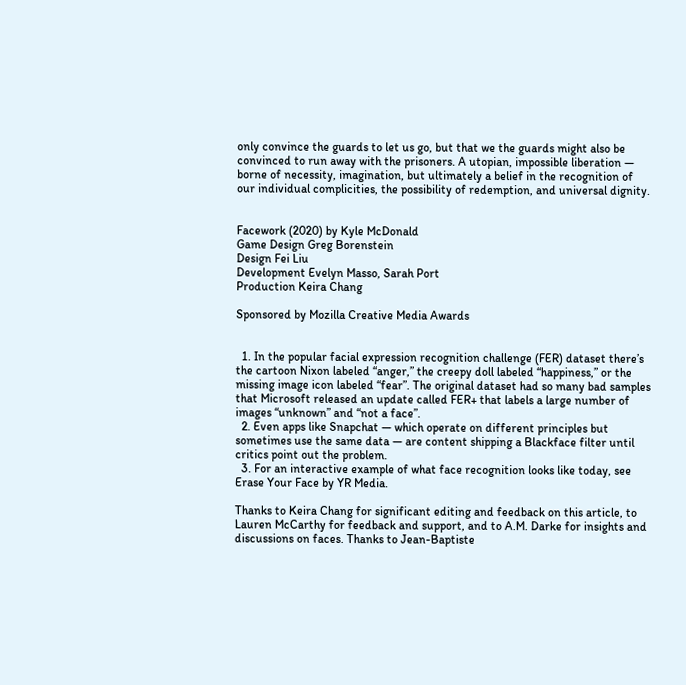only convince the guards to let us go, but that we the guards might also be convinced to run away with the prisoners. A utopian, impossible liberation — borne of necessity, imagination, but ultimately a belief in the recognition of our individual complicities, the possibility of redemption, and universal dignity.


Facework (2020) by Kyle McDonald
Game Design Greg Borenstein
Design Fei Liu
Development Evelyn Masso, Sarah Port
Production Keira Chang

Sponsored by Mozilla Creative Media Awards


  1. In the popular facial expression recognition challenge (FER) dataset there’s the cartoon Nixon labeled “anger,” the creepy doll labeled “happiness,” or the missing image icon labeled “fear”. The original dataset had so many bad samples that Microsoft released an update called FER+ that labels a large number of images “unknown” and “not a face”.
  2. Even apps like Snapchat — which operate on different principles but sometimes use the same data — are content shipping a Blackface filter until critics point out the problem.
  3. For an interactive example of what face recognition looks like today, see Erase Your Face by YR Media.

Thanks to Keira Chang for significant editing and feedback on this article, to Lauren McCarthy for feedback and support, and to A.M. Darke for insights and discussions on faces. Thanks to Jean-Baptiste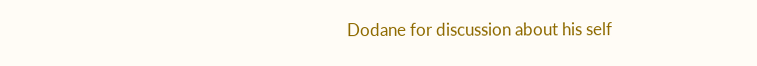Dodane for discussion about his self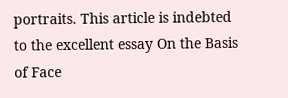portraits. This article is indebted to the excellent essay On the Basis of Face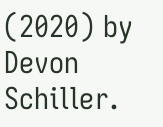(2020) by Devon Schiller.